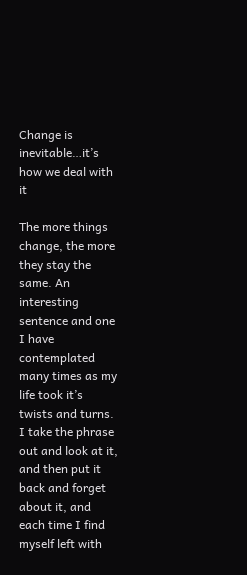Change is inevitable…it’s how we deal with it

The more things change, the more they stay the same. An interesting sentence and one I have contemplated many times as my life took it’s twists and turns. I take the phrase out and look at it, and then put it back and forget about it, and each time I find myself left with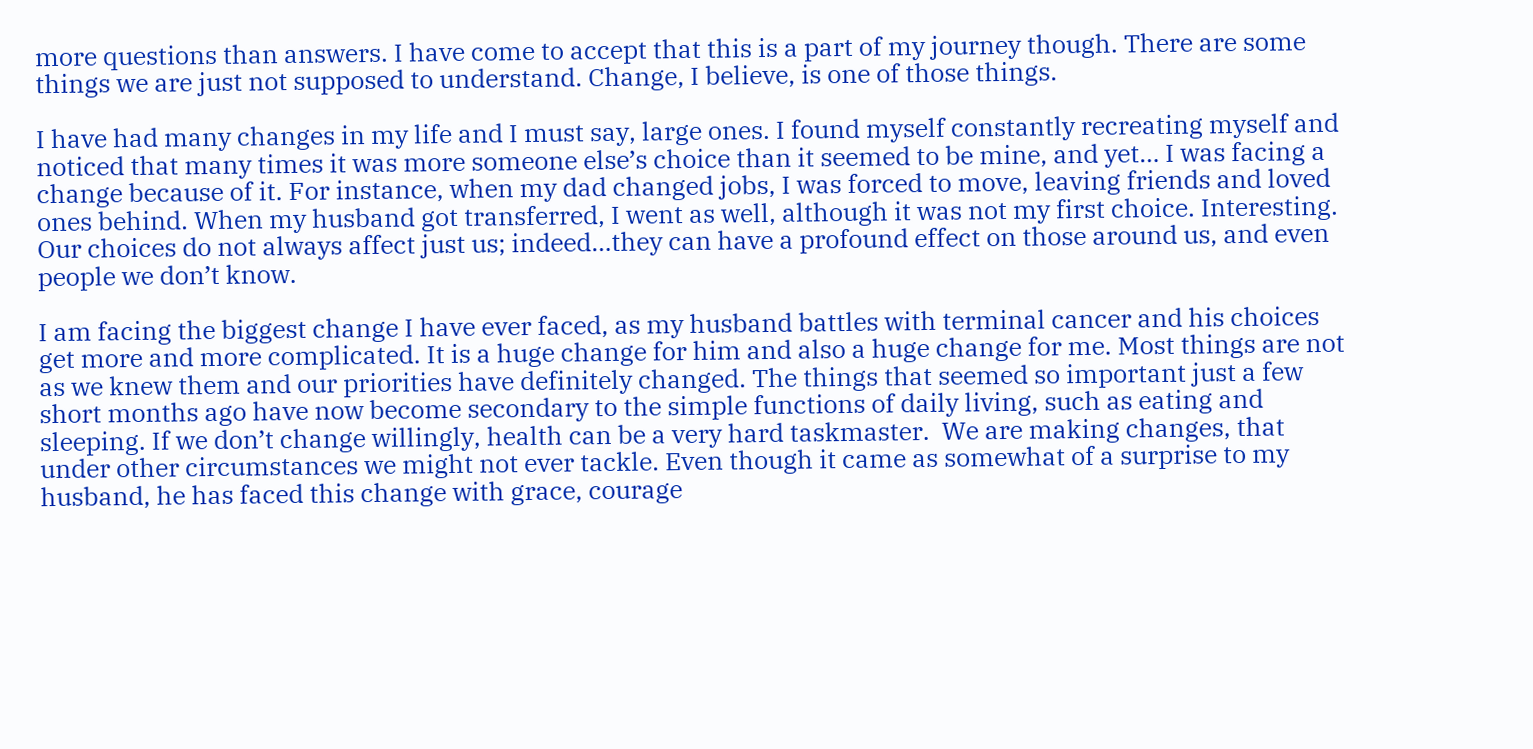more questions than answers. I have come to accept that this is a part of my journey though. There are some things we are just not supposed to understand. Change, I believe, is one of those things.

I have had many changes in my life and I must say, large ones. I found myself constantly recreating myself and noticed that many times it was more someone else’s choice than it seemed to be mine, and yet… I was facing a change because of it. For instance, when my dad changed jobs, I was forced to move, leaving friends and loved ones behind. When my husband got transferred, I went as well, although it was not my first choice. Interesting. Our choices do not always affect just us; indeed…they can have a profound effect on those around us, and even people we don’t know.

I am facing the biggest change I have ever faced, as my husband battles with terminal cancer and his choices get more and more complicated. It is a huge change for him and also a huge change for me. Most things are not as we knew them and our priorities have definitely changed. The things that seemed so important just a few short months ago have now become secondary to the simple functions of daily living, such as eating and sleeping. If we don’t change willingly, health can be a very hard taskmaster.  We are making changes, that under other circumstances we might not ever tackle. Even though it came as somewhat of a surprise to my husband, he has faced this change with grace, courage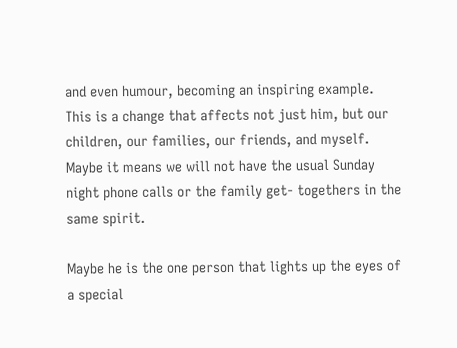and even humour, becoming an inspiring example. This is a change that affects not just him, but our children, our families, our friends, and myself. Maybe it means we will not have the usual Sunday night phone calls or the family get- togethers in the same spirit.

Maybe he is the one person that lights up the eyes of a special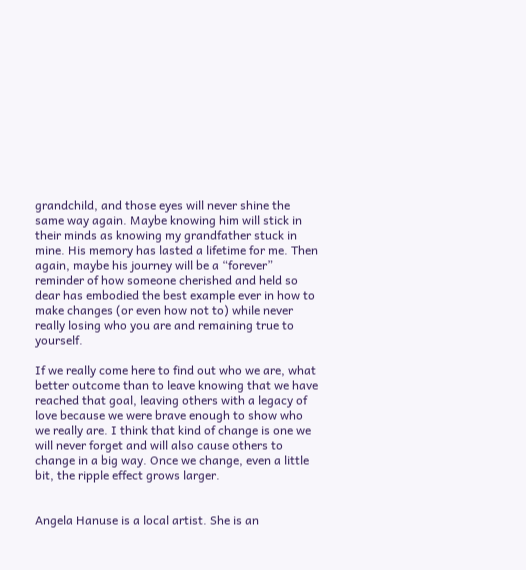grandchild, and those eyes will never shine the same way again. Maybe knowing him will stick in their minds as knowing my grandfather stuck in mine. His memory has lasted a lifetime for me. Then again, maybe his journey will be a “forever” reminder of how someone cherished and held so dear has embodied the best example ever in how to make changes (or even how not to) while never really losing who you are and remaining true to yourself.

If we really come here to find out who we are, what better outcome than to leave knowing that we have reached that goal, leaving others with a legacy of love because we were brave enough to show who we really are. I think that kind of change is one we will never forget and will also cause others to change in a big way. Once we change, even a little bit, the ripple effect grows larger.


Angela Hanuse is a local artist. She is an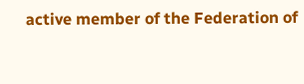active member of the Federation of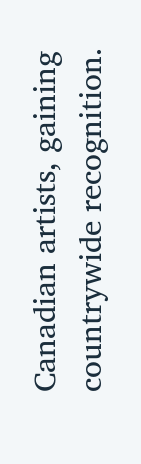Canadian artists, gaining countrywide recognition.